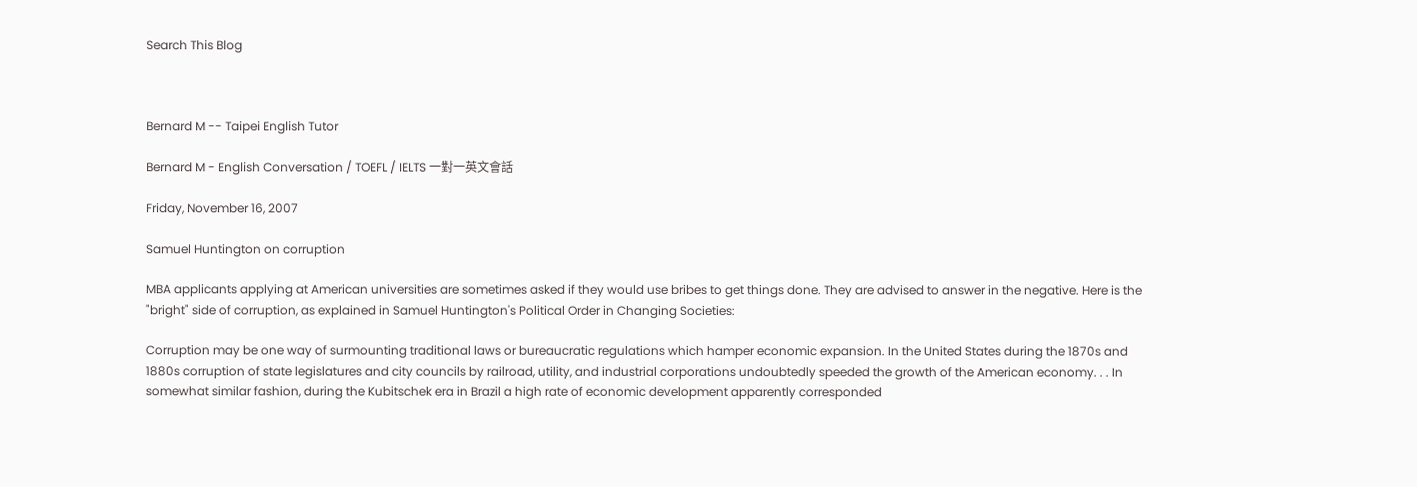Search This Blog



Bernard M -- Taipei English Tutor

Bernard M - English Conversation / TOEFL / IELTS 一對一英文會話

Friday, November 16, 2007

Samuel Huntington on corruption

MBA applicants applying at American universities are sometimes asked if they would use bribes to get things done. They are advised to answer in the negative. Here is the "bright" side of corruption, as explained in Samuel Huntington's Political Order in Changing Societies:

Corruption may be one way of surmounting traditional laws or bureaucratic regulations which hamper economic expansion. In the United States during the 1870s and 1880s corruption of state legislatures and city councils by railroad, utility, and industrial corporations undoubtedly speeded the growth of the American economy. . . In somewhat similar fashion, during the Kubitschek era in Brazil a high rate of economic development apparently corresponded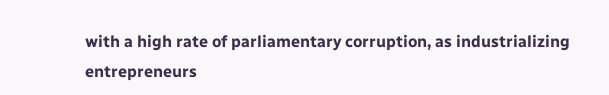with a high rate of parliamentary corruption, as industrializing entrepreneurs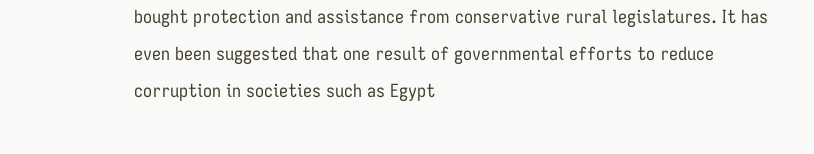bought protection and assistance from conservative rural legislatures. It has even been suggested that one result of governmental efforts to reduce corruption in societies such as Egypt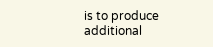is to produce additional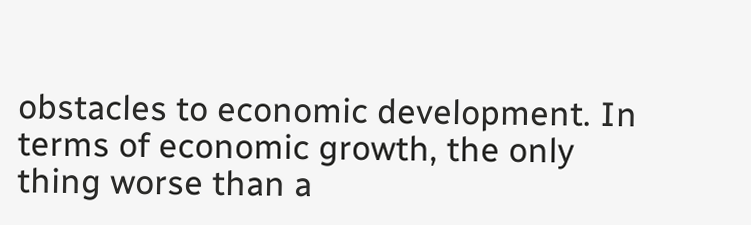obstacles to economic development. In terms of economic growth, the only thing worse than a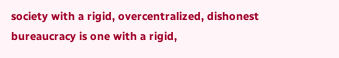society with a rigid, overcentralized, dishonest bureaucracy is one with a rigid,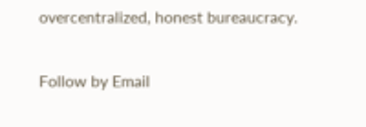overcentralized, honest bureaucracy.

Follow by Email